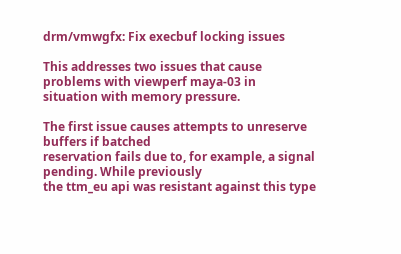drm/vmwgfx: Fix execbuf locking issues

This addresses two issues that cause problems with viewperf maya-03 in
situation with memory pressure.

The first issue causes attempts to unreserve buffers if batched
reservation fails due to, for example, a signal pending. While previously
the ttm_eu api was resistant against this type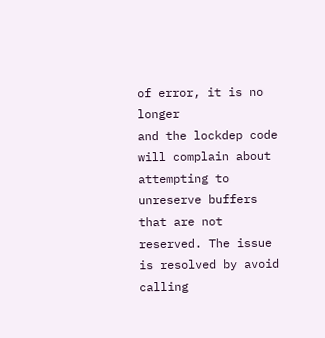of error, it is no longer
and the lockdep code will complain about attempting to unreserve buffers
that are not reserved. The issue is resolved by avoid calling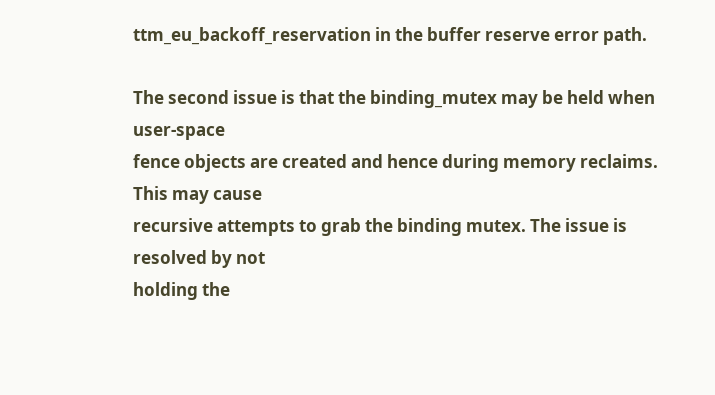ttm_eu_backoff_reservation in the buffer reserve error path.

The second issue is that the binding_mutex may be held when user-space
fence objects are created and hence during memory reclaims. This may cause
recursive attempts to grab the binding mutex. The issue is resolved by not
holding the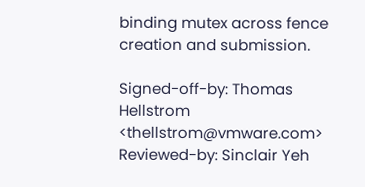binding mutex across fence creation and submission.

Signed-off-by: Thomas Hellstrom <thellstrom@vmware.com>
Reviewed-by: Sinclair Yeh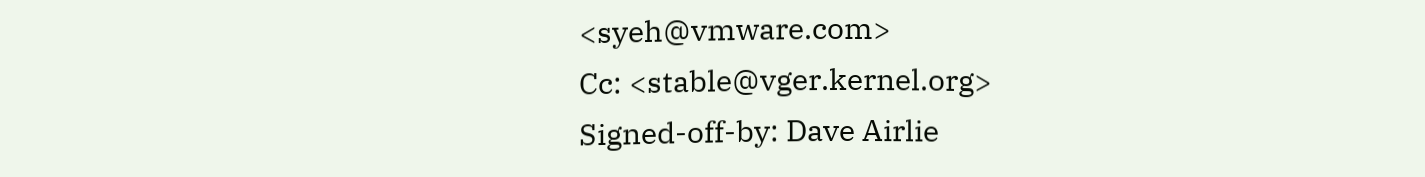<syeh@vmware.com>
Cc: <stable@vger.kernel.org>
Signed-off-by: Dave Airlie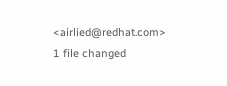<airlied@redhat.com>
1 file changed